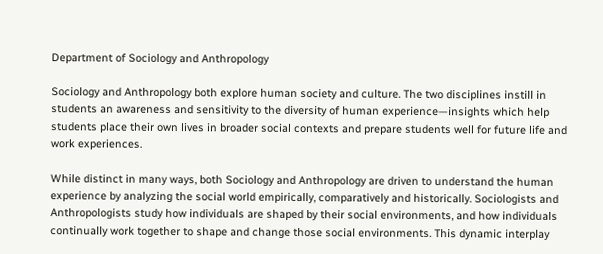Department of Sociology and Anthropology

Sociology and Anthropology both explore human society and culture. The two disciplines instill in students an awareness and sensitivity to the diversity of human experience—insights which help students place their own lives in broader social contexts and prepare students well for future life and work experiences.

While distinct in many ways, both Sociology and Anthropology are driven to understand the human experience by analyzing the social world empirically, comparatively and historically. Sociologists and Anthropologists study how individuals are shaped by their social environments, and how individuals continually work together to shape and change those social environments. This dynamic interplay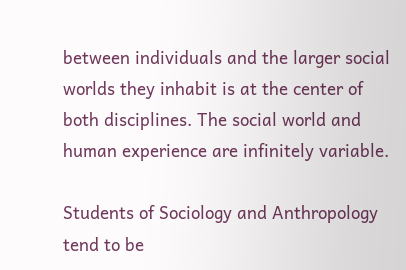between individuals and the larger social worlds they inhabit is at the center of both disciplines. The social world and human experience are infinitely variable.

Students of Sociology and Anthropology tend to be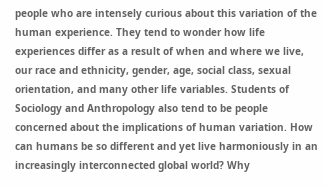people who are intensely curious about this variation of the human experience. They tend to wonder how life experiences differ as a result of when and where we live, our race and ethnicity, gender, age, social class, sexual orientation, and many other life variables. Students of Sociology and Anthropology also tend to be people concerned about the implications of human variation. How can humans be so different and yet live harmoniously in an increasingly interconnected global world? Why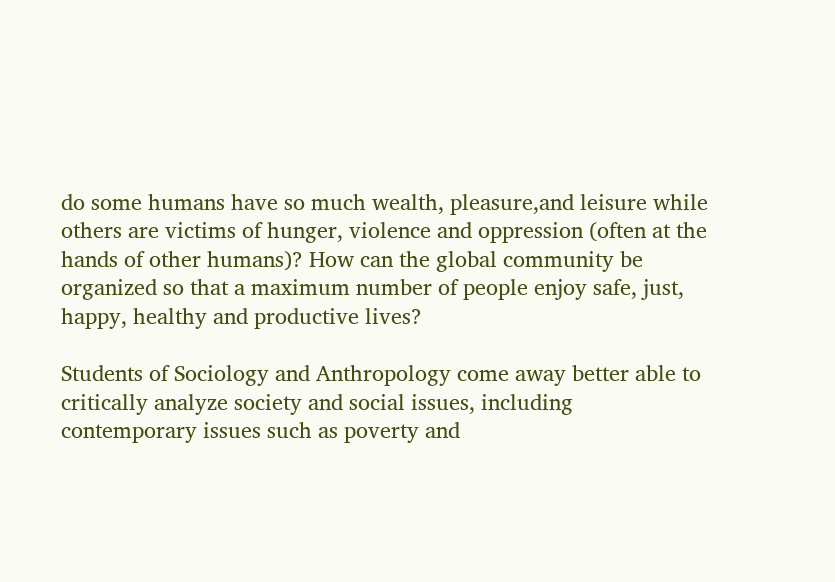do some humans have so much wealth, pleasure,and leisure while others are victims of hunger, violence and oppression (often at the hands of other humans)? How can the global community be organized so that a maximum number of people enjoy safe, just, happy, healthy and productive lives?

Students of Sociology and Anthropology come away better able to critically analyze society and social issues, including contemporary issues such as poverty and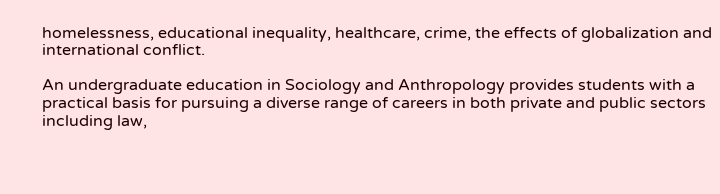homelessness, educational inequality, healthcare, crime, the effects of globalization and international conflict.

An undergraduate education in Sociology and Anthropology provides students with a practical basis for pursuing a diverse range of careers in both private and public sectors including law,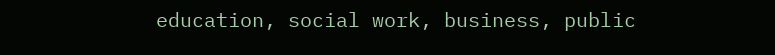education, social work, business, public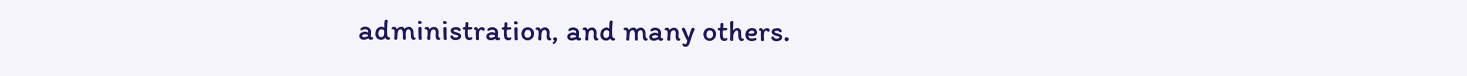administration, and many others.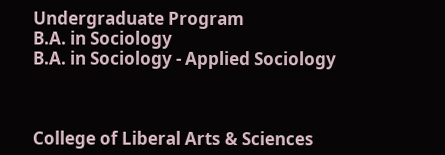Undergraduate Program
B.A. in Sociology
B.A. in Sociology - Applied Sociology



College of Liberal Arts & Sciences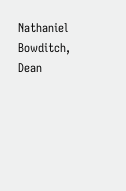Nathaniel Bowditch, Dean